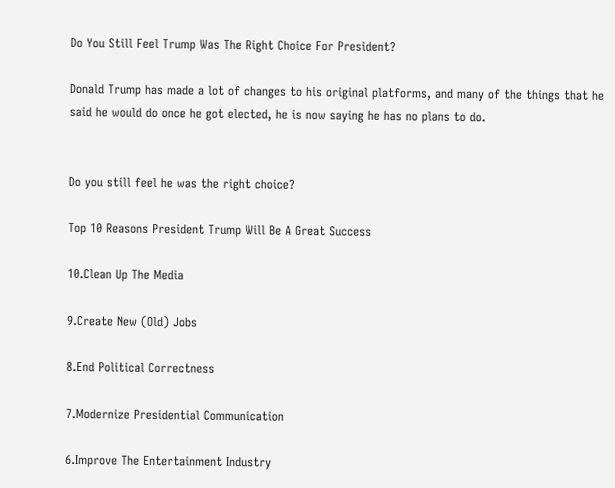Do You Still Feel Trump Was The Right Choice For President?

Donald Trump has made a lot of changes to his original platforms, and many of the things that he said he would do once he got elected, he is now saying he has no plans to do.


Do you still feel he was the right choice?

Top 10 Reasons President Trump Will Be A Great Success

10.Clean Up The Media

9.Create New (Old) Jobs

8.End Political Correctness

7.Modernize Presidential Communication

6.Improve The Entertainment Industry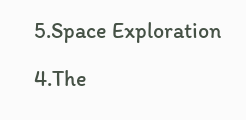5.Space Exploration

4.The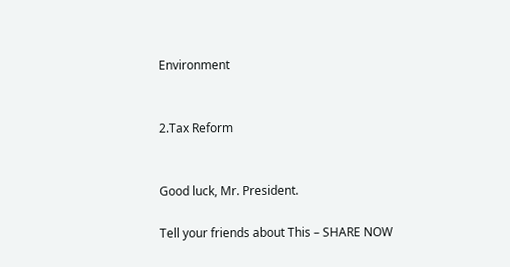Environment


2.Tax Reform


Good luck, Mr. President.

Tell your friends about This – SHARE NOW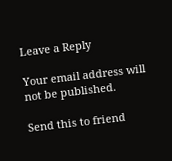Leave a Reply

Your email address will not be published.

Send this to friend